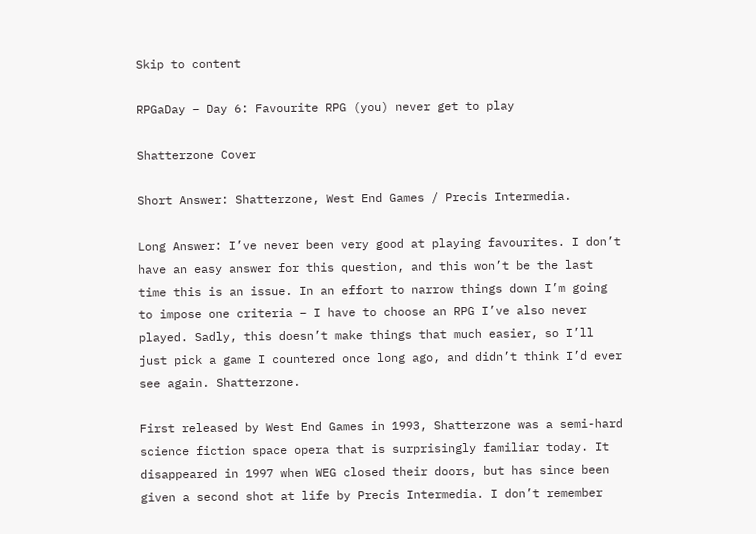Skip to content

RPGaDay – Day 6: Favourite RPG (you) never get to play

Shatterzone Cover

Short Answer: Shatterzone, West End Games / Precis Intermedia.

Long Answer: I’ve never been very good at playing favourites. I don’t have an easy answer for this question, and this won’t be the last time this is an issue. In an effort to narrow things down I’m going to impose one criteria – I have to choose an RPG I’ve also never played. Sadly, this doesn’t make things that much easier, so I’ll just pick a game I countered once long ago, and didn’t think I’d ever see again. Shatterzone.

First released by West End Games in 1993, Shatterzone was a semi-hard science fiction space opera that is surprisingly familiar today. It disappeared in 1997 when WEG closed their doors, but has since been given a second shot at life by Precis Intermedia. I don’t remember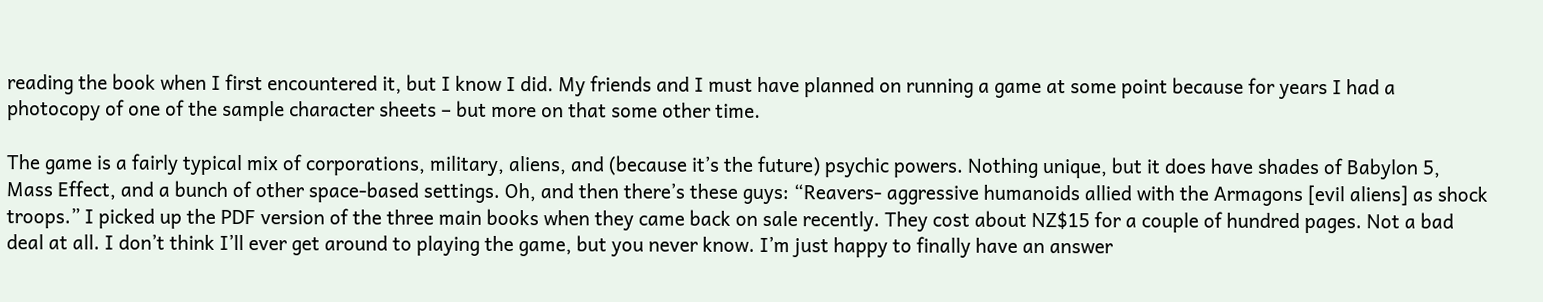reading the book when I first encountered it, but I know I did. My friends and I must have planned on running a game at some point because for years I had a photocopy of one of the sample character sheets – but more on that some other time.

The game is a fairly typical mix of corporations, military, aliens, and (because it’s the future) psychic powers. Nothing unique, but it does have shades of Babylon 5, Mass Effect, and a bunch of other space-based settings. Oh, and then there’s these guys: “Reavers- aggressive humanoids allied with the Armagons [evil aliens] as shock troops.” I picked up the PDF version of the three main books when they came back on sale recently. They cost about NZ$15 for a couple of hundred pages. Not a bad deal at all. I don’t think I’ll ever get around to playing the game, but you never know. I’m just happy to finally have an answer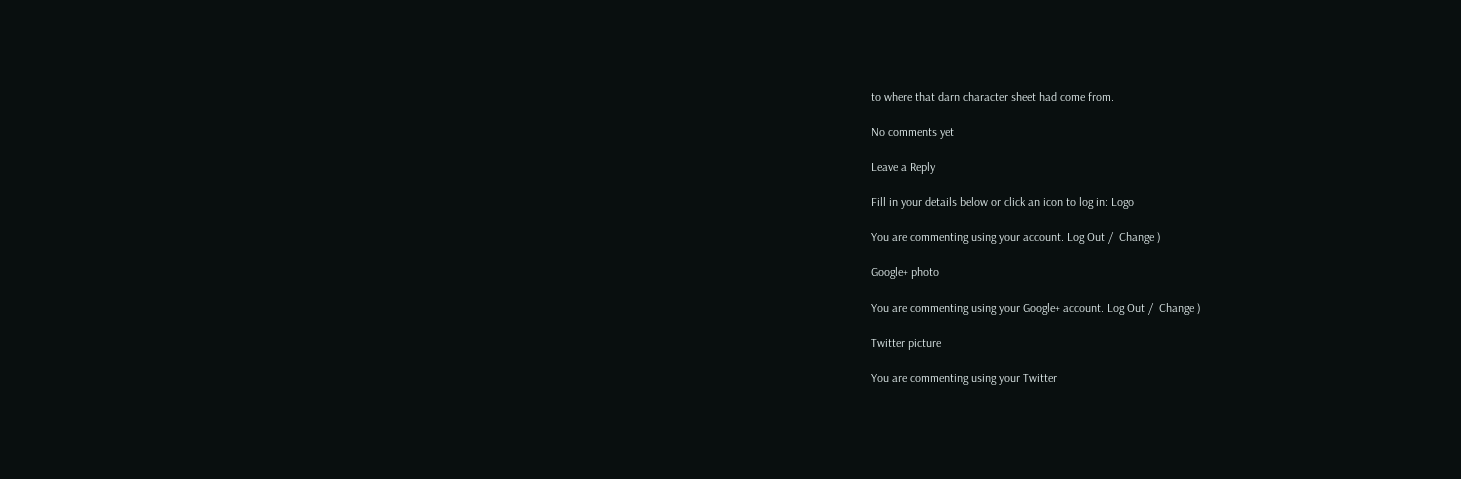to where that darn character sheet had come from.

No comments yet

Leave a Reply

Fill in your details below or click an icon to log in: Logo

You are commenting using your account. Log Out /  Change )

Google+ photo

You are commenting using your Google+ account. Log Out /  Change )

Twitter picture

You are commenting using your Twitter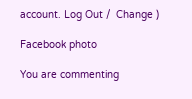account. Log Out /  Change )

Facebook photo

You are commenting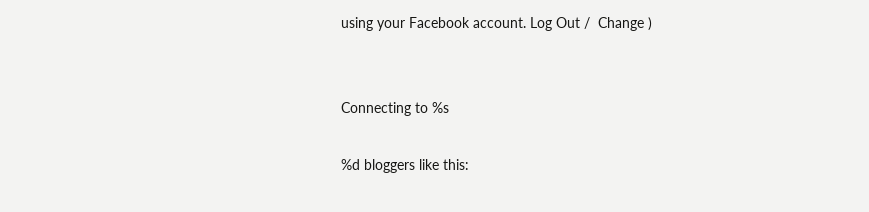using your Facebook account. Log Out /  Change )


Connecting to %s

%d bloggers like this: